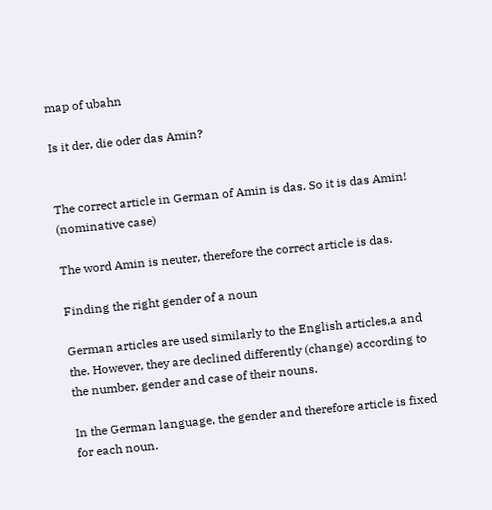map of ubahn

Is it der, die oder das Amin?


The correct article in German of Amin is das. So it is das Amin! (nominative case)

The word Amin is neuter, therefore the correct article is das.

Finding the right gender of a noun

German articles are used similarly to the English articles,a and the. However, they are declined differently (change) according to the number, gender and case of their nouns.

In the German language, the gender and therefore article is fixed for each noun.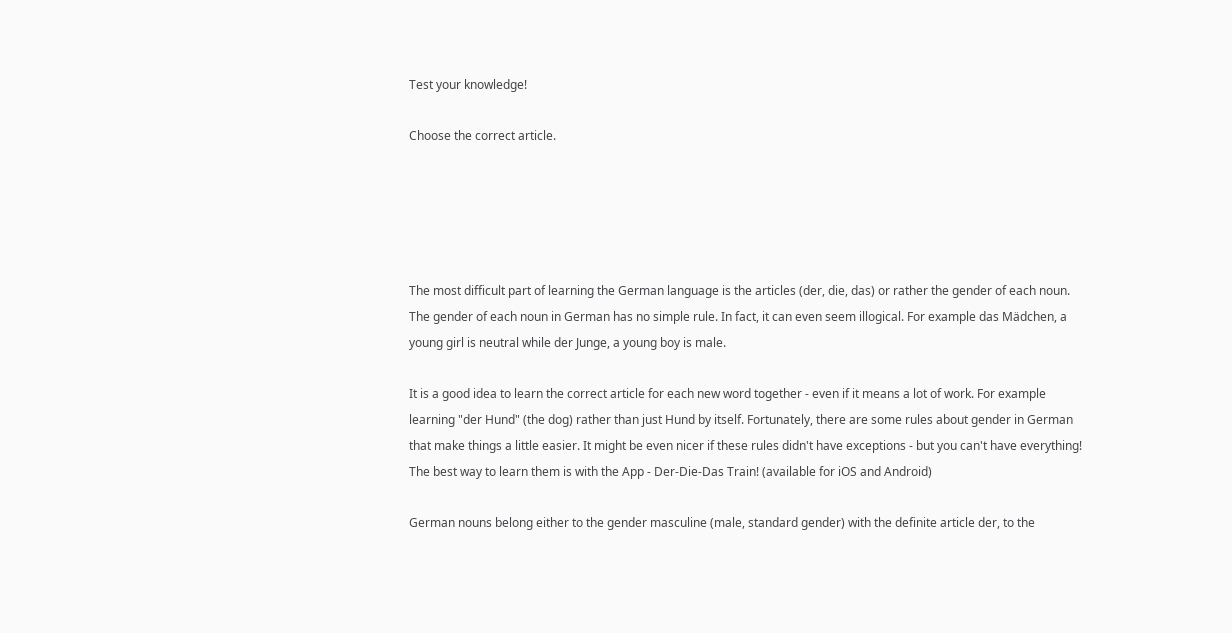Test your knowledge!

Choose the correct article.





The most difficult part of learning the German language is the articles (der, die, das) or rather the gender of each noun. The gender of each noun in German has no simple rule. In fact, it can even seem illogical. For example das Mädchen, a young girl is neutral while der Junge, a young boy is male.

It is a good idea to learn the correct article for each new word together - even if it means a lot of work. For example learning "der Hund" (the dog) rather than just Hund by itself. Fortunately, there are some rules about gender in German that make things a little easier. It might be even nicer if these rules didn't have exceptions - but you can't have everything! The best way to learn them is with the App - Der-Die-Das Train! (available for iOS and Android)

German nouns belong either to the gender masculine (male, standard gender) with the definite article der, to the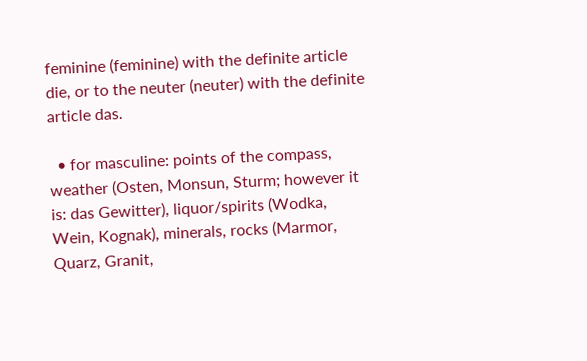feminine (feminine) with the definite article die, or to the neuter (neuter) with the definite article das.

  • for masculine: points of the compass, weather (Osten, Monsun, Sturm; however it is: das Gewitter), liquor/spirits (Wodka, Wein, Kognak), minerals, rocks (Marmor, Quarz, Granit,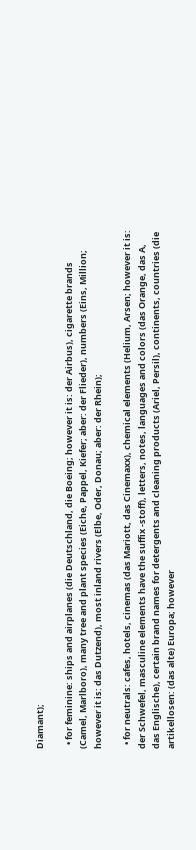Diamant);

  • for feminine: ships and airplanes (die Deutschland, die Boeing; however it is: der Airbus), cigarette brands (Camel, Marlboro), many tree and plant species (Eiche, Pappel, Kiefer; aber: der Flieder), numbers (Eins, Million; however it is: das Dutzend), most inland rivers (Elbe, Oder, Donau; aber: der Rhein);

  • for neutrals: cafes, hotels, cinemas (das Mariott, das Cinemaxx), chemical elements (Helium, Arsen; however it is: der Schwefel, masculine elements have the suffix -stoff), letters, notes, languages and colors (das Orange, das A, das Englische), certain brand names for detergents and cleaning products (Ariel, Persil), continents, countries (die artikellosen: (das alte) Europa; however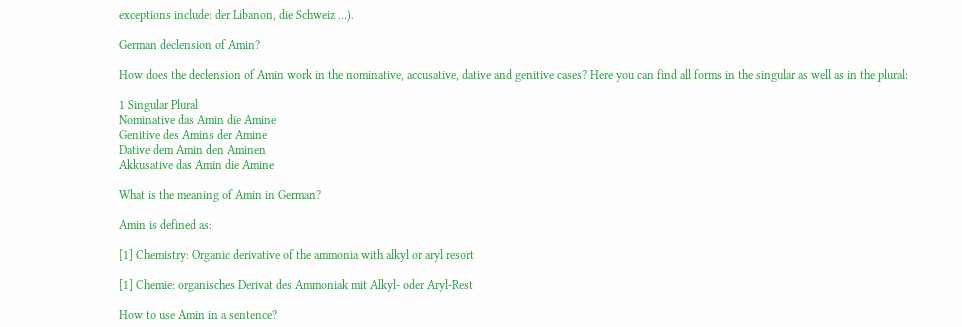exceptions include: der Libanon, die Schweiz …).

German declension of Amin?

How does the declension of Amin work in the nominative, accusative, dative and genitive cases? Here you can find all forms in the singular as well as in the plural:

1 Singular Plural
Nominative das Amin die Amine
Genitive des Amins der Amine
Dative dem Amin den Aminen
Akkusative das Amin die Amine

What is the meaning of Amin in German?

Amin is defined as:

[1] Chemistry: Organic derivative of the ammonia with alkyl or aryl resort

[1] Chemie: organisches Derivat des Ammoniak mit Alkyl- oder Aryl-Rest

How to use Amin in a sentence?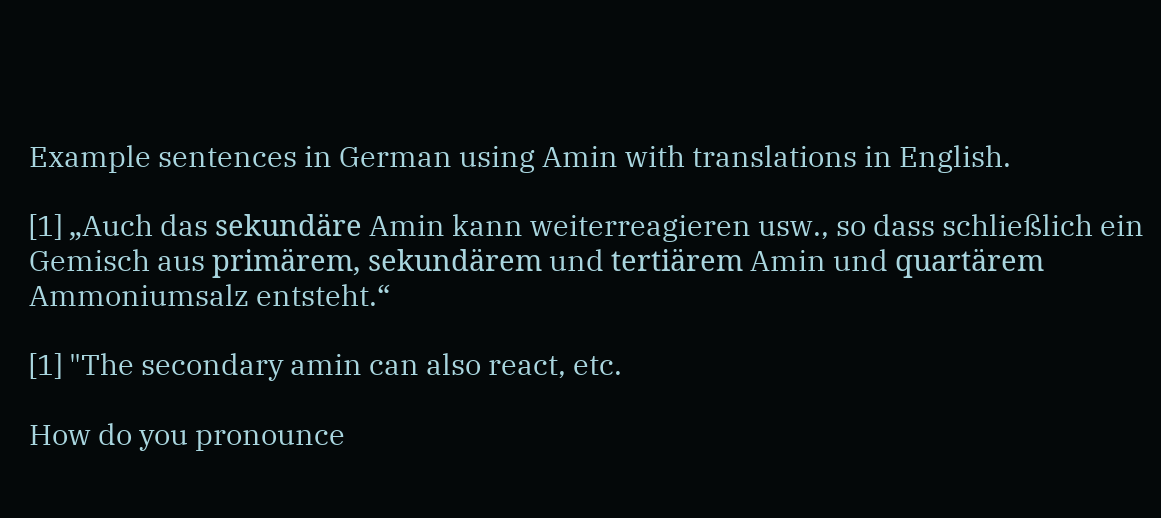Example sentences in German using Amin with translations in English.

[1] „Auch das sekundäre Amin kann weiterreagieren usw., so dass schließlich ein Gemisch aus primärem, sekundärem und tertiärem Amin und quartärem Ammoniumsalz entsteht.“

[1] "The secondary amin can also react, etc.

How do you pronounce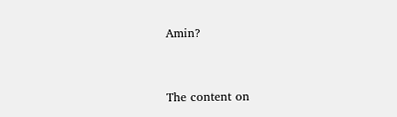Amin?


The content on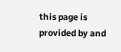this page is provided by and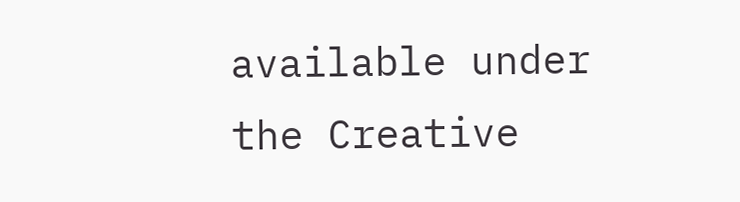available under the Creative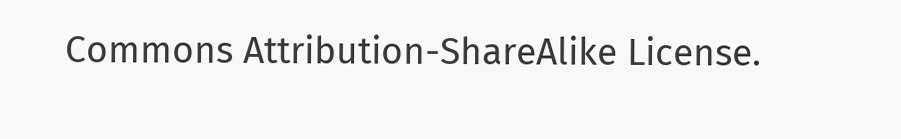Commons Attribution-ShareAlike License.